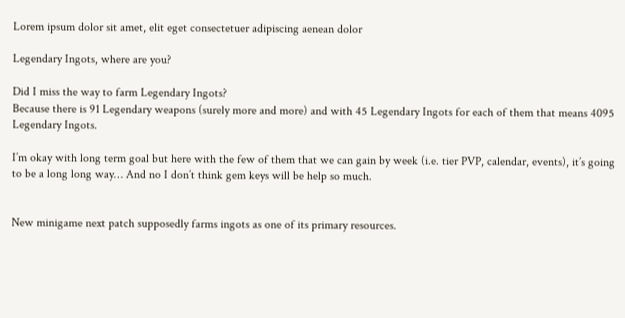Lorem ipsum dolor sit amet, elit eget consectetuer adipiscing aenean dolor

Legendary Ingots, where are you?

Did I miss the way to farm Legendary Ingots?
Because there is 91 Legendary weapons (surely more and more) and with 45 Legendary Ingots for each of them that means 4095 Legendary Ingots.

I’m okay with long term goal but here with the few of them that we can gain by week (i.e. tier PVP, calendar, events), it’s going to be a long long way… And no I don’t think gem keys will be help so much.


New minigame next patch supposedly farms ingots as one of its primary resources.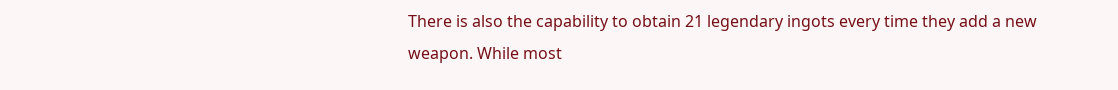There is also the capability to obtain 21 legendary ingots every time they add a new weapon. While most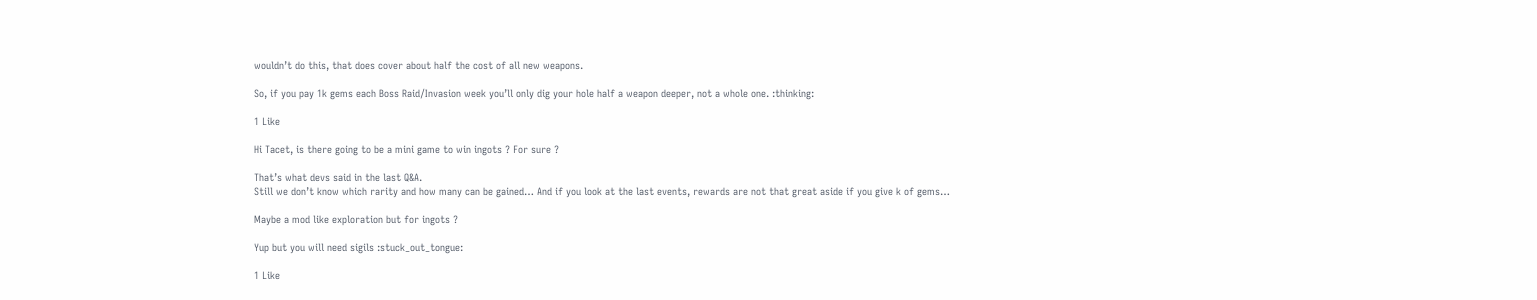wouldn’t do this, that does cover about half the cost of all new weapons.

So, if you pay 1k gems each Boss Raid/Invasion week you’ll only dig your hole half a weapon deeper, not a whole one. :thinking:

1 Like

Hi Tacet, is there going to be a mini game to win ingots ? For sure ?

That’s what devs said in the last Q&A.
Still we don’t know which rarity and how many can be gained… And if you look at the last events, rewards are not that great aside if you give k of gems…

Maybe a mod like exploration but for ingots ?

Yup but you will need sigils :stuck_out_tongue:

1 Like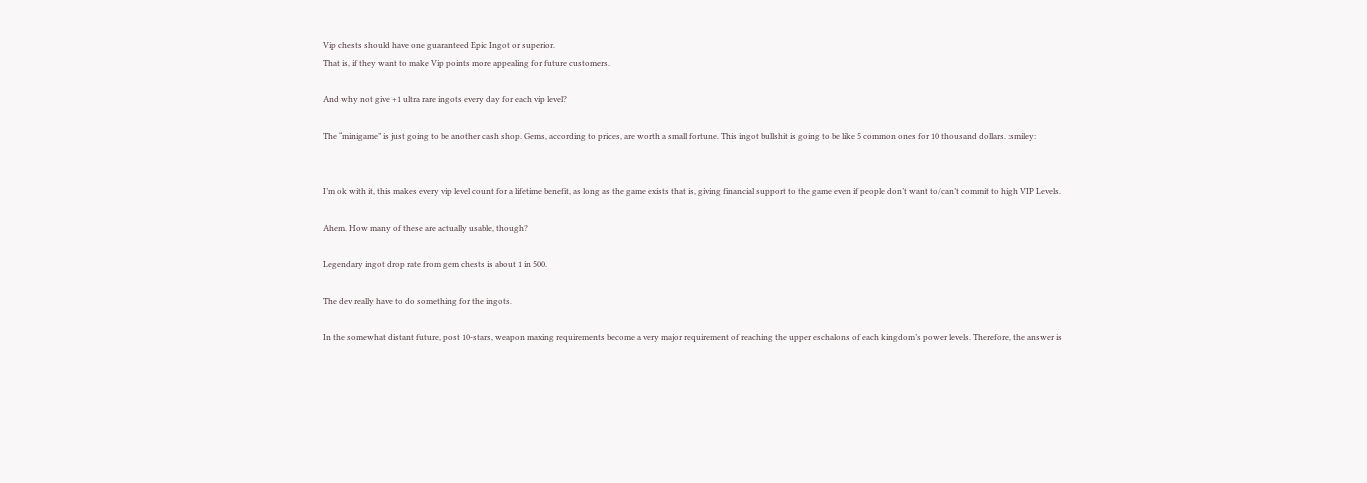Vip chests should have one guaranteed Epic Ingot or superior.
That is, if they want to make Vip points more appealing for future customers.

And why not give +1 ultra rare ingots every day for each vip level?

The “minigame” is just going to be another cash shop. Gems, according to prices, are worth a small fortune. This ingot bullshit is going to be like 5 common ones for 10 thousand dollars. :smiley:


I’m ok with it, this makes every vip level count for a lifetime benefit, as long as the game exists that is, giving financial support to the game even if people don’t want to/can’t commit to high VIP Levels.

Ahem. How many of these are actually usable, though?

Legendary ingot drop rate from gem chests is about 1 in 500.

The dev really have to do something for the ingots.

In the somewhat distant future, post 10-stars, weapon maxing requirements become a very major requirement of reaching the upper eschalons of each kingdom’s power levels. Therefore, the answer is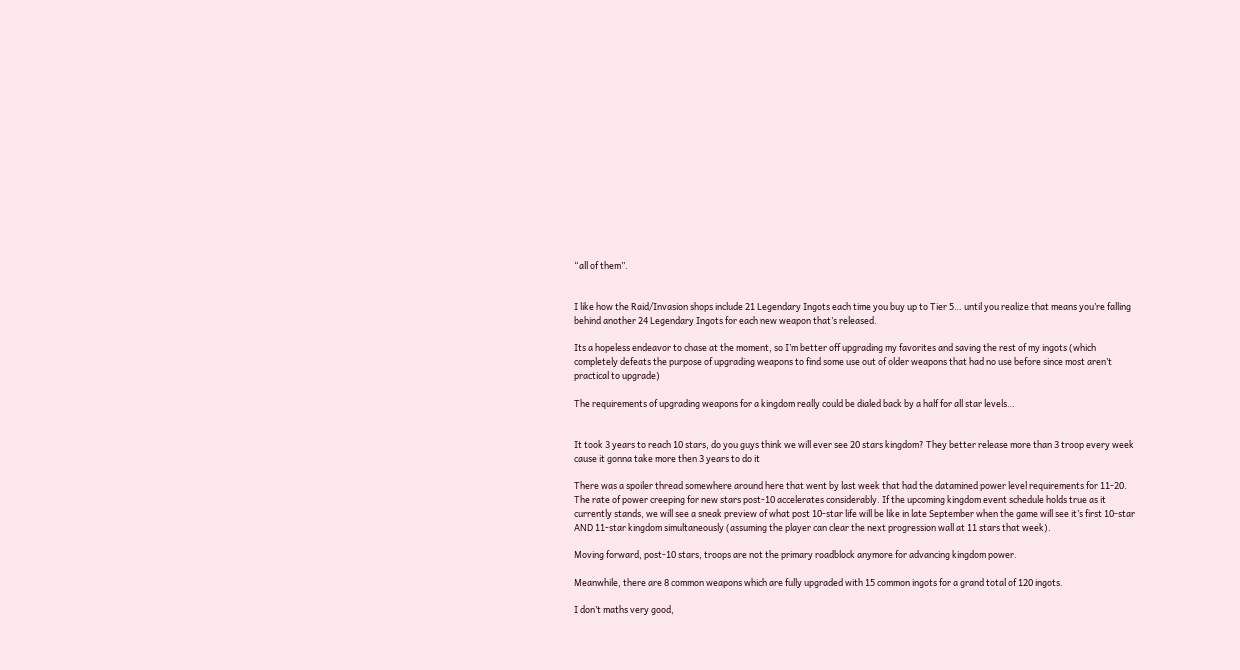“all of them”.


I like how the Raid/Invasion shops include 21 Legendary Ingots each time you buy up to Tier 5… until you realize that means you’re falling behind another 24 Legendary Ingots for each new weapon that’s released.

Its a hopeless endeavor to chase at the moment, so I’m better off upgrading my favorites and saving the rest of my ingots (which completely defeats the purpose of upgrading weapons to find some use out of older weapons that had no use before since most aren’t practical to upgrade)

The requirements of upgrading weapons for a kingdom really could be dialed back by a half for all star levels…


It took 3 years to reach 10 stars, do you guys think we will ever see 20 stars kingdom? They better release more than 3 troop every week cause it gonna take more then 3 years to do it

There was a spoiler thread somewhere around here that went by last week that had the datamined power level requirements for 11-20. The rate of power creeping for new stars post-10 accelerates considerably. If the upcoming kingdom event schedule holds true as it currently stands, we will see a sneak preview of what post 10-star life will be like in late September when the game will see it’s first 10-star AND 11-star kingdom simultaneously (assuming the player can clear the next progression wall at 11 stars that week).

Moving forward, post-10 stars, troops are not the primary roadblock anymore for advancing kingdom power.

Meanwhile, there are 8 common weapons which are fully upgraded with 15 common ingots for a grand total of 120 ingots.

I don’t maths very good,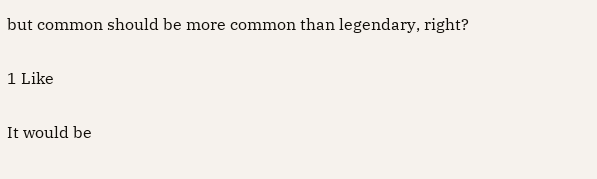but common should be more common than legendary, right?

1 Like

It would be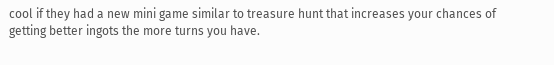cool if they had a new mini game similar to treasure hunt that increases your chances of getting better ingots the more turns you have.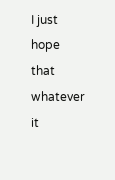I just hope that whatever it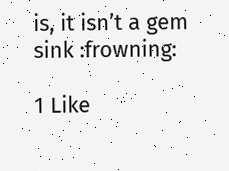is, it isn’t a gem sink :frowning:

1 Like